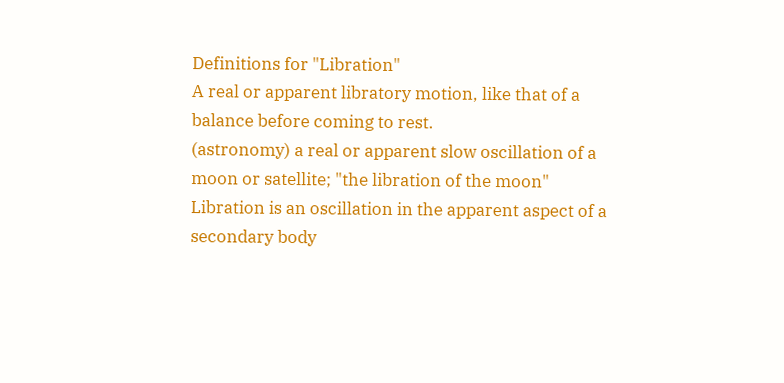Definitions for "Libration"
A real or apparent libratory motion, like that of a balance before coming to rest.
(astronomy) a real or apparent slow oscillation of a moon or satellite; "the libration of the moon"
Libration is an oscillation in the apparent aspect of a secondary body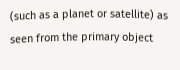(such as a planet or satellite) as seen from the primary object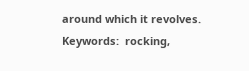around which it revolves.
Keywords:  rocking,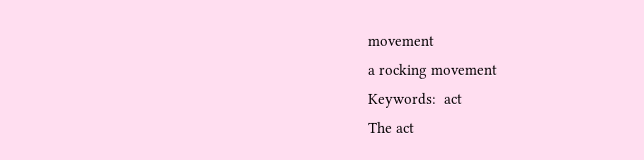movement
a rocking movement
Keywords:  act
The act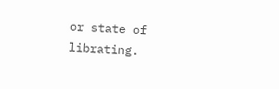or state of librating.